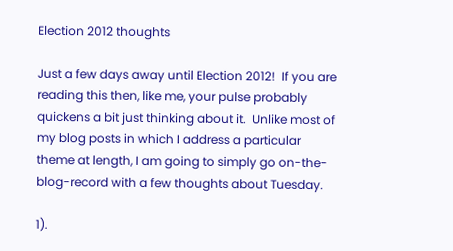Election 2012 thoughts

Just a few days away until Election 2012!  If you are reading this then, like me, your pulse probably quickens a bit just thinking about it.  Unlike most of my blog posts in which I address a particular theme at length, I am going to simply go on-the-blog-record with a few thoughts about Tuesday.

1).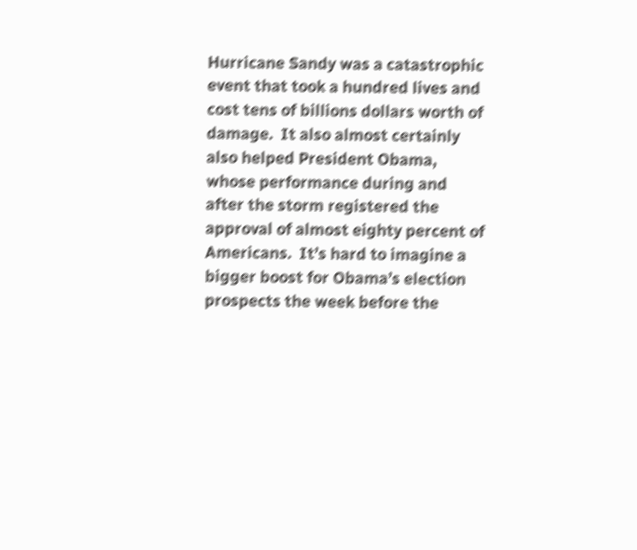Hurricane Sandy was a catastrophic event that took a hundred lives and cost tens of billions dollars worth of damage.  It also almost certainly also helped President Obama, whose performance during and after the storm registered the approval of almost eighty percent of Americans.  It’s hard to imagine a bigger boost for Obama’s election prospects the week before the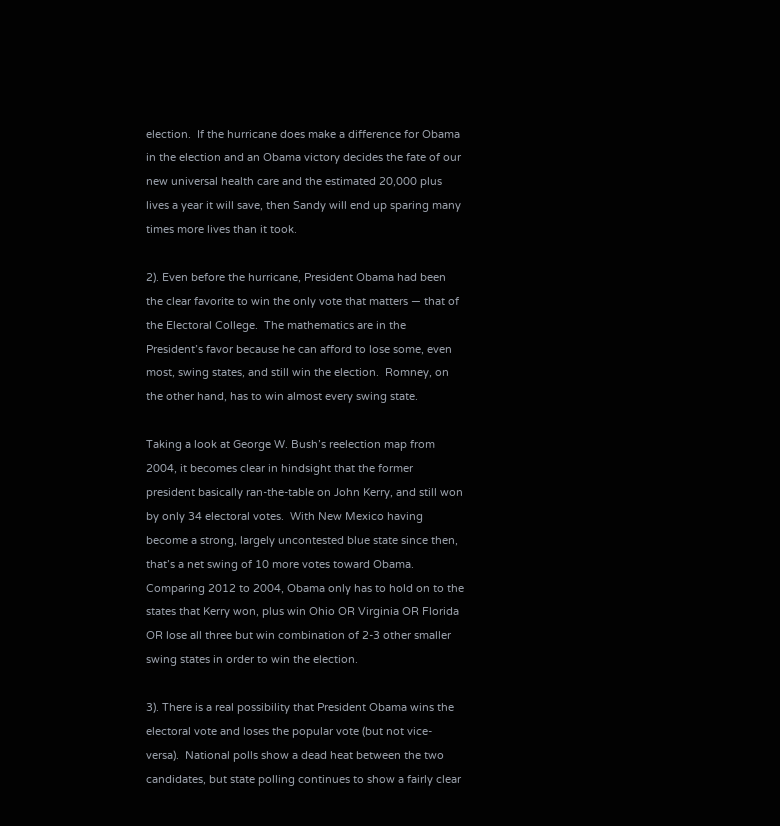election.  If the hurricane does make a difference for Obama in the election and an Obama victory decides the fate of our new universal health care and the estimated 20,000 plus lives a year it will save, then Sandy will end up sparing many times more lives than it took.

2). Even before the hurricane, President Obama had been the clear favorite to win the only vote that matters — that of the Electoral College.  The mathematics are in the President’s favor because he can afford to lose some, even most, swing states, and still win the election.  Romney, on the other hand, has to win almost every swing state.

Taking a look at George W. Bush’s reelection map from 2004, it becomes clear in hindsight that the former president basically ran-the-table on John Kerry, and still won by only 34 electoral votes.  With New Mexico having become a strong, largely uncontested blue state since then, that’s a net swing of 10 more votes toward Obama.  Comparing 2012 to 2004, Obama only has to hold on to the states that Kerry won, plus win Ohio OR Virginia OR Florida OR lose all three but win combination of 2-3 other smaller swing states in order to win the election.

3). There is a real possibility that President Obama wins the electoral vote and loses the popular vote (but not vice-versa).  National polls show a dead heat between the two candidates, but state polling continues to show a fairly clear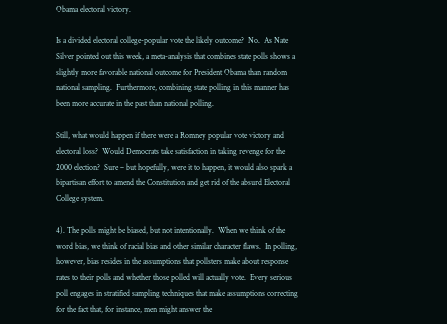Obama electoral victory.

Is a divided electoral college-popular vote the likely outcome?  No.  As Nate Silver pointed out this week, a meta-analysis that combines state polls shows a slightly more favorable national outcome for President Obama than random national sampling.  Furthermore, combining state polling in this manner has been more accurate in the past than national polling.

Still, what would happen if there were a Romney popular vote victory and electoral loss?  Would Democrats take satisfaction in taking revenge for the 2000 election?  Sure – but hopefully, were it to happen, it would also spark a bipartisan effort to amend the Constitution and get rid of the absurd Electoral College system.

4). The polls might be biased, but not intentionally.  When we think of the word bias, we think of racial bias and other similar character flaws.  In polling, however, bias resides in the assumptions that pollsters make about response rates to their polls and whether those polled will actually vote.  Every serious poll engages in stratified sampling techniques that make assumptions correcting for the fact that, for instance, men might answer the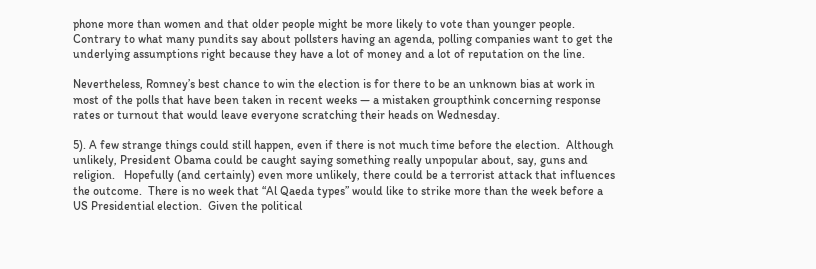phone more than women and that older people might be more likely to vote than younger people.  Contrary to what many pundits say about pollsters having an agenda, polling companies want to get the underlying assumptions right because they have a lot of money and a lot of reputation on the line.

Nevertheless, Romney’s best chance to win the election is for there to be an unknown bias at work in most of the polls that have been taken in recent weeks — a mistaken groupthink concerning response rates or turnout that would leave everyone scratching their heads on Wednesday.

5). A few strange things could still happen, even if there is not much time before the election.  Although unlikely, President Obama could be caught saying something really unpopular about, say, guns and religion.   Hopefully (and certainly) even more unlikely, there could be a terrorist attack that influences the outcome.  There is no week that “Al Qaeda types” would like to strike more than the week before a US Presidential election.  Given the political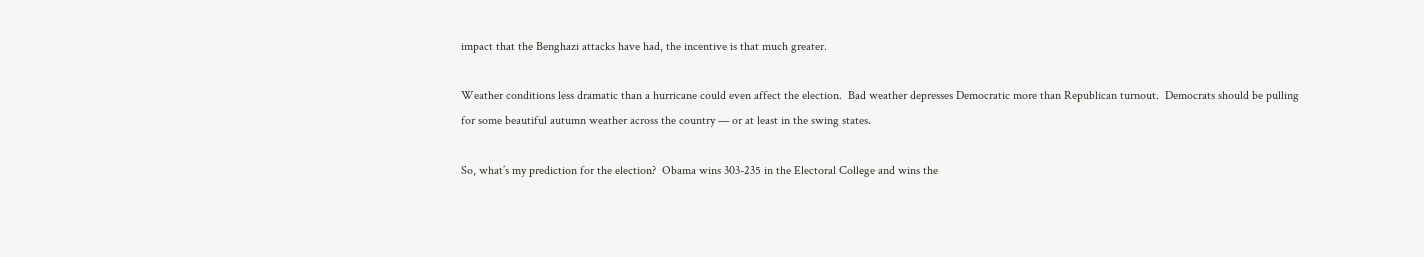impact that the Benghazi attacks have had, the incentive is that much greater.

Weather conditions less dramatic than a hurricane could even affect the election.  Bad weather depresses Democratic more than Republican turnout.  Democrats should be pulling for some beautiful autumn weather across the country — or at least in the swing states.

So, what’s my prediction for the election?  Obama wins 303-235 in the Electoral College and wins the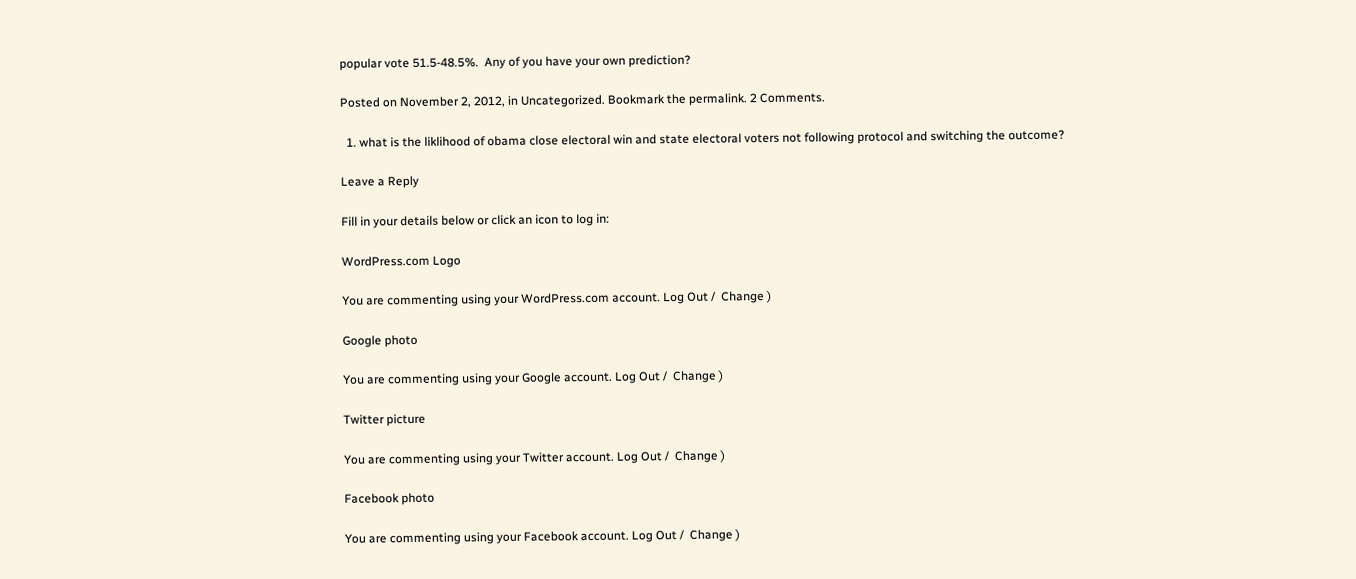popular vote 51.5-48.5%.  Any of you have your own prediction?

Posted on November 2, 2012, in Uncategorized. Bookmark the permalink. 2 Comments.

  1. what is the liklihood of obama close electoral win and state electoral voters not following protocol and switching the outcome?

Leave a Reply

Fill in your details below or click an icon to log in:

WordPress.com Logo

You are commenting using your WordPress.com account. Log Out /  Change )

Google photo

You are commenting using your Google account. Log Out /  Change )

Twitter picture

You are commenting using your Twitter account. Log Out /  Change )

Facebook photo

You are commenting using your Facebook account. Log Out /  Change )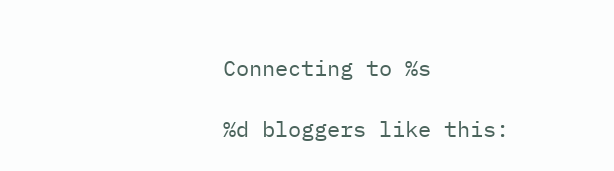Connecting to %s

%d bloggers like this: